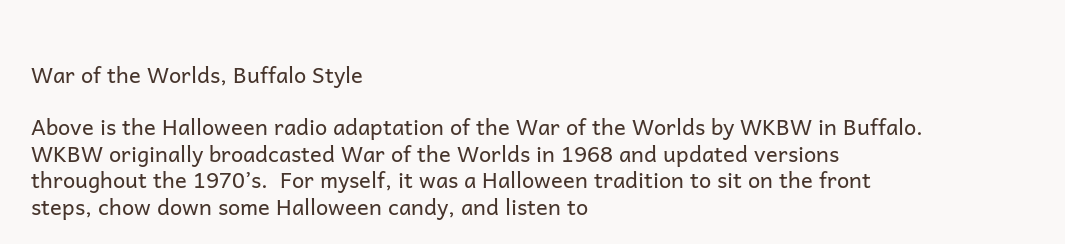War of the Worlds, Buffalo Style

Above is the Halloween radio adaptation of the War of the Worlds by WKBW in Buffalo.  WKBW originally broadcasted War of the Worlds in 1968 and updated versions throughout the 1970’s.  For myself, it was a Halloween tradition to sit on the front steps, chow down some Halloween candy, and listen to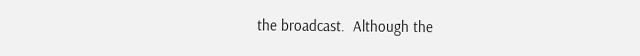the broadcast.  Although the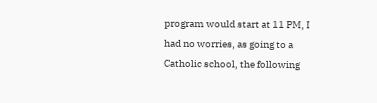program would start at 11 PM, I had no worries, as going to a Catholic school, the following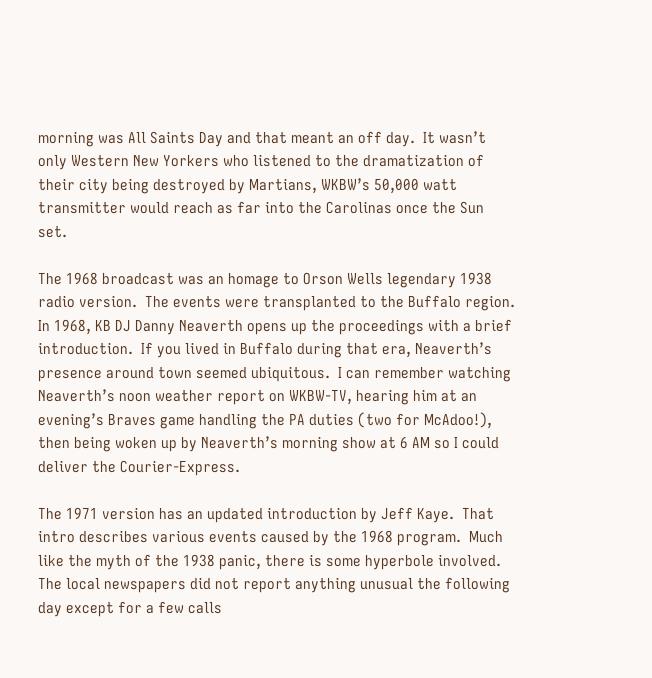morning was All Saints Day and that meant an off day.  It wasn’t only Western New Yorkers who listened to the dramatization of their city being destroyed by Martians, WKBW’s 50,000 watt transmitter would reach as far into the Carolinas once the Sun set.

The 1968 broadcast was an homage to Orson Wells legendary 1938 radio version.  The events were transplanted to the Buffalo region.  In 1968, KB DJ Danny Neaverth opens up the proceedings with a brief introduction.  If you lived in Buffalo during that era, Neaverth’s presence around town seemed ubiquitous.  I can remember watching Neaverth’s noon weather report on WKBW-TV, hearing him at an evening’s Braves game handling the PA duties (two for McAdoo!), then being woken up by Neaverth’s morning show at 6 AM so I could deliver the Courier-Express.

The 1971 version has an updated introduction by Jeff Kaye.  That intro describes various events caused by the 1968 program.  Much like the myth of the 1938 panic, there is some hyperbole involved.  The local newspapers did not report anything unusual the following day except for a few calls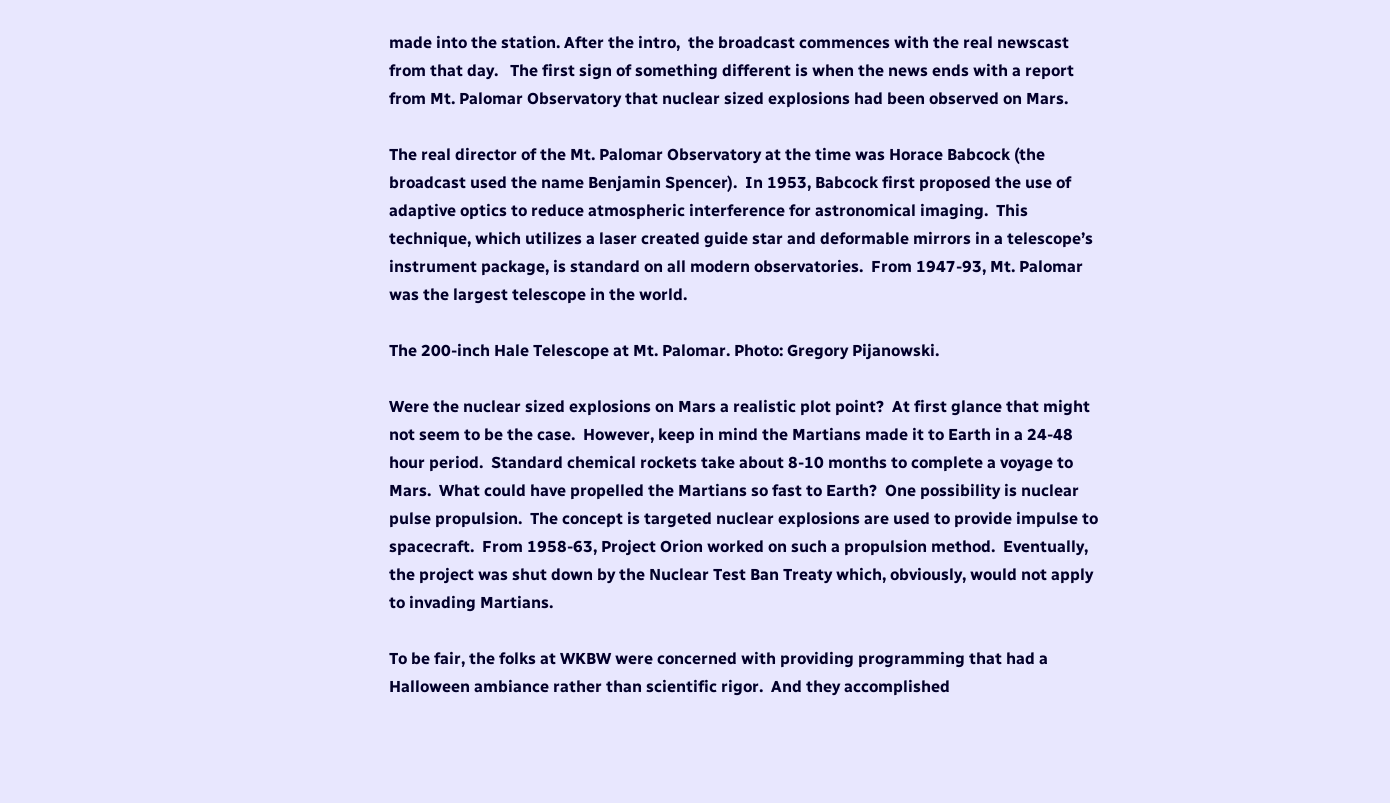made into the station. After the intro,  the broadcast commences with the real newscast from that day.   The first sign of something different is when the news ends with a report from Mt. Palomar Observatory that nuclear sized explosions had been observed on Mars.

The real director of the Mt. Palomar Observatory at the time was Horace Babcock (the broadcast used the name Benjamin Spencer).  In 1953, Babcock first proposed the use of adaptive optics to reduce atmospheric interference for astronomical imaging.  This technique, which utilizes a laser created guide star and deformable mirrors in a telescope’s instrument package, is standard on all modern observatories.  From 1947-93, Mt. Palomar was the largest telescope in the world.

The 200-inch Hale Telescope at Mt. Palomar. Photo: Gregory Pijanowski.

Were the nuclear sized explosions on Mars a realistic plot point?  At first glance that might not seem to be the case.  However, keep in mind the Martians made it to Earth in a 24-48 hour period.  Standard chemical rockets take about 8-10 months to complete a voyage to Mars.  What could have propelled the Martians so fast to Earth?  One possibility is nuclear pulse propulsion.  The concept is targeted nuclear explosions are used to provide impulse to spacecraft.  From 1958-63, Project Orion worked on such a propulsion method.  Eventually, the project was shut down by the Nuclear Test Ban Treaty which, obviously, would not apply to invading Martians.

To be fair, the folks at WKBW were concerned with providing programming that had a Halloween ambiance rather than scientific rigor.  And they accomplished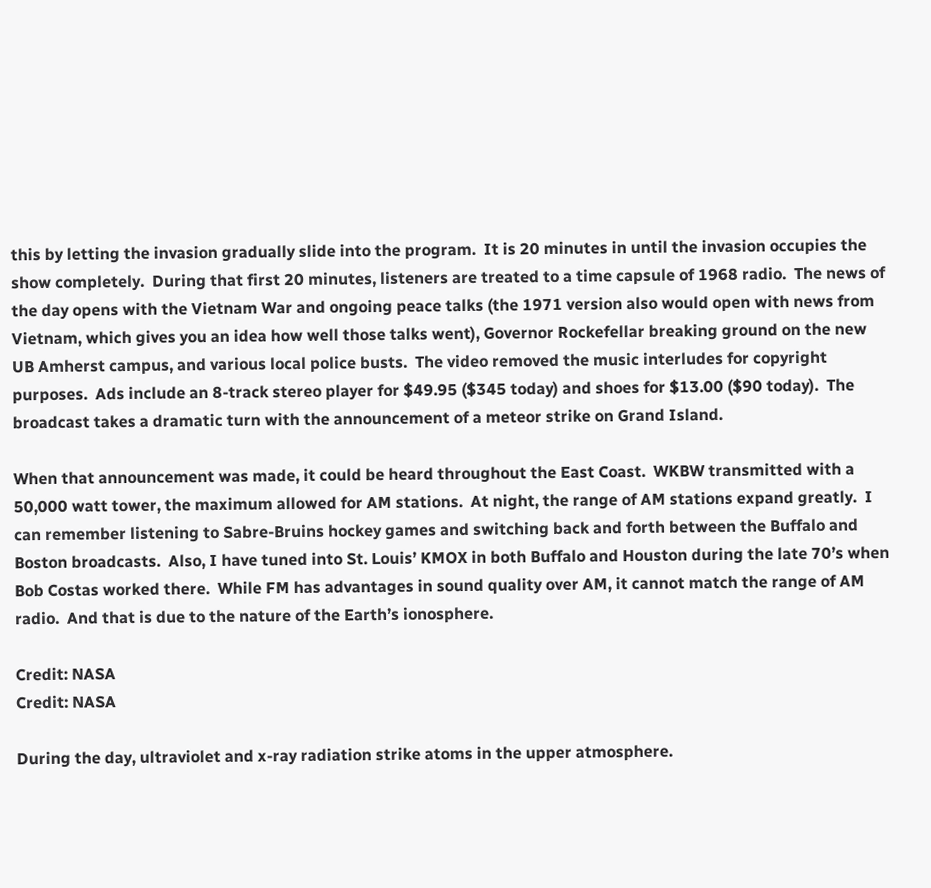this by letting the invasion gradually slide into the program.  It is 20 minutes in until the invasion occupies the show completely.  During that first 20 minutes, listeners are treated to a time capsule of 1968 radio.  The news of the day opens with the Vietnam War and ongoing peace talks (the 1971 version also would open with news from Vietnam, which gives you an idea how well those talks went), Governor Rockefellar breaking ground on the new UB Amherst campus, and various local police busts.  The video removed the music interludes for copyright purposes.  Ads include an 8-track stereo player for $49.95 ($345 today) and shoes for $13.00 ($90 today).  The broadcast takes a dramatic turn with the announcement of a meteor strike on Grand Island.

When that announcement was made, it could be heard throughout the East Coast.  WKBW transmitted with a 50,000 watt tower, the maximum allowed for AM stations.  At night, the range of AM stations expand greatly.  I can remember listening to Sabre-Bruins hockey games and switching back and forth between the Buffalo and Boston broadcasts.  Also, I have tuned into St. Louis’ KMOX in both Buffalo and Houston during the late 70’s when Bob Costas worked there.  While FM has advantages in sound quality over AM, it cannot match the range of AM radio.  And that is due to the nature of the Earth’s ionosphere.

Credit: NASA
Credit: NASA

During the day, ultraviolet and x-ray radiation strike atoms in the upper atmosphere.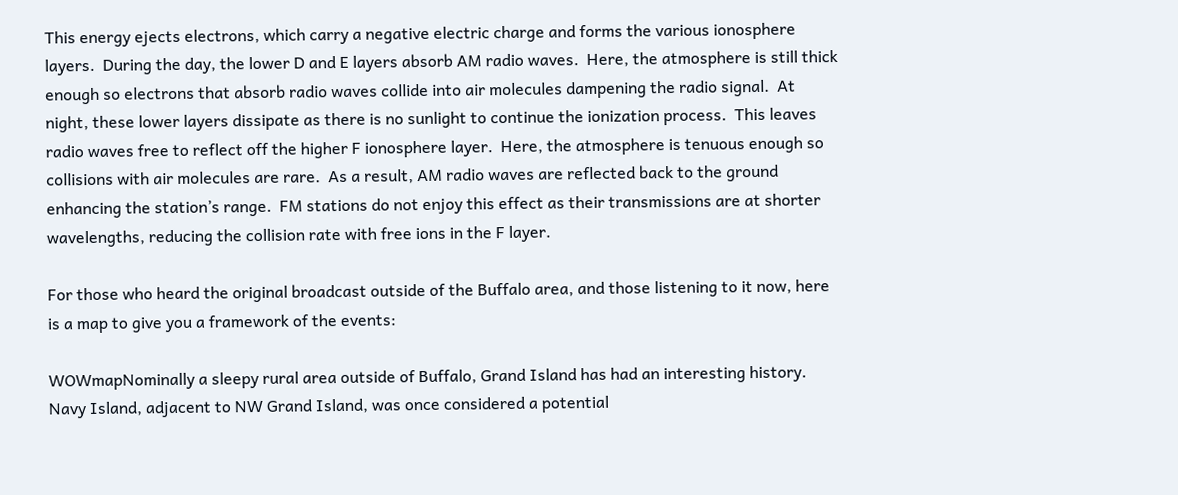This energy ejects electrons, which carry a negative electric charge and forms the various ionosphere layers.  During the day, the lower D and E layers absorb AM radio waves.  Here, the atmosphere is still thick enough so electrons that absorb radio waves collide into air molecules dampening the radio signal.  At night, these lower layers dissipate as there is no sunlight to continue the ionization process.  This leaves radio waves free to reflect off the higher F ionosphere layer.  Here, the atmosphere is tenuous enough so collisions with air molecules are rare.  As a result, AM radio waves are reflected back to the ground enhancing the station’s range.  FM stations do not enjoy this effect as their transmissions are at shorter wavelengths, reducing the collision rate with free ions in the F layer.

For those who heard the original broadcast outside of the Buffalo area, and those listening to it now, here is a map to give you a framework of the events:

WOWmapNominally a sleepy rural area outside of Buffalo, Grand Island has had an interesting history.  Navy Island, adjacent to NW Grand Island, was once considered a potential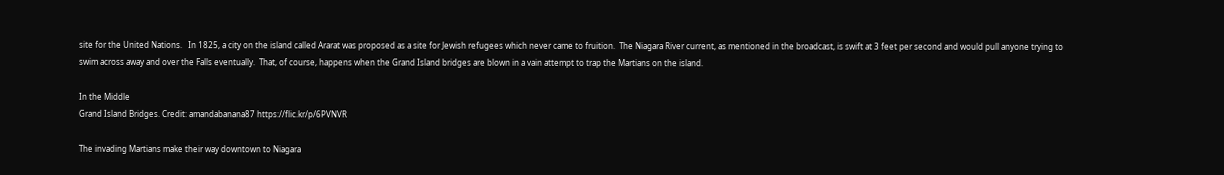site for the United Nations.   In 1825, a city on the island called Ararat was proposed as a site for Jewish refugees which never came to fruition.  The Niagara River current, as mentioned in the broadcast, is swift at 3 feet per second and would pull anyone trying to swim across away and over the Falls eventually.  That, of course, happens when the Grand Island bridges are blown in a vain attempt to trap the Martians on the island.

In the Middle
Grand Island Bridges. Credit: amandabanana87 https://flic.kr/p/6PVNVR

The invading Martians make their way downtown to Niagara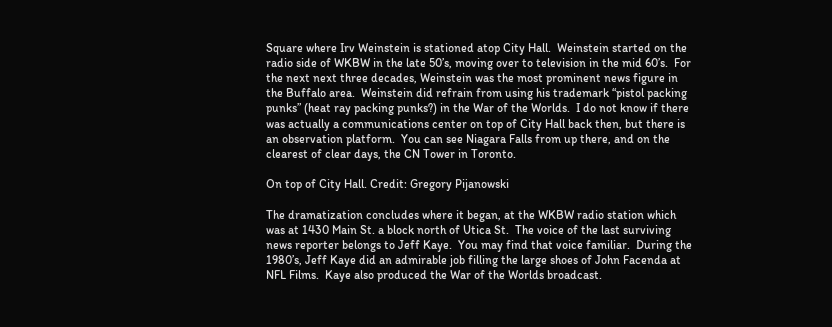Square where Irv Weinstein is stationed atop City Hall.  Weinstein started on the radio side of WKBW in the late 50’s, moving over to television in the mid 60’s.  For the next next three decades, Weinstein was the most prominent news figure in the Buffalo area.  Weinstein did refrain from using his trademark “pistol packing punks” (heat ray packing punks?) in the War of the Worlds.  I do not know if there was actually a communications center on top of City Hall back then, but there is an observation platform.  You can see Niagara Falls from up there, and on the clearest of clear days, the CN Tower in Toronto.

On top of City Hall. Credit: Gregory Pijanowski

The dramatization concludes where it began, at the WKBW radio station which was at 1430 Main St. a block north of Utica St.  The voice of the last surviving news reporter belongs to Jeff Kaye.  You may find that voice familiar.  During the 1980’s, Jeff Kaye did an admirable job filling the large shoes of John Facenda at NFL Films.  Kaye also produced the War of the Worlds broadcast.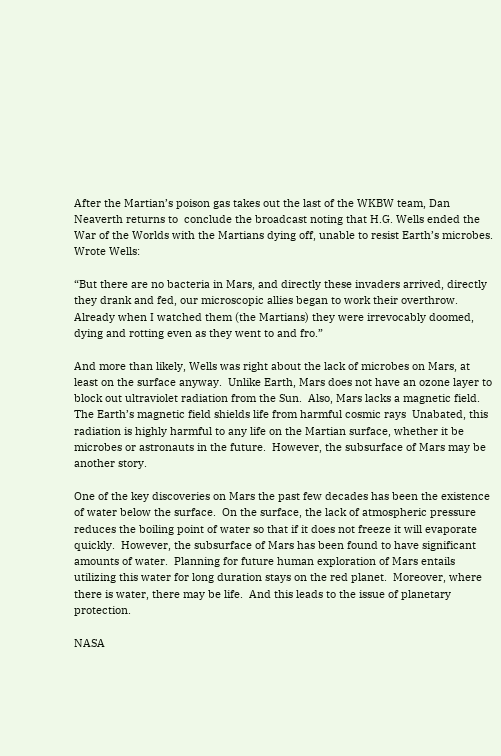After the Martian’s poison gas takes out the last of the WKBW team, Dan Neaverth returns to  conclude the broadcast noting that H.G. Wells ended the War of the Worlds with the Martians dying off, unable to resist Earth’s microbes.  Wrote Wells:

“But there are no bacteria in Mars, and directly these invaders arrived, directly they drank and fed, our microscopic allies began to work their overthrow.  Already when I watched them (the Martians) they were irrevocably doomed, dying and rotting even as they went to and fro.”

And more than likely, Wells was right about the lack of microbes on Mars, at least on the surface anyway.  Unlike Earth, Mars does not have an ozone layer to block out ultraviolet radiation from the Sun.  Also, Mars lacks a magnetic field.  The Earth’s magnetic field shields life from harmful cosmic rays  Unabated, this radiation is highly harmful to any life on the Martian surface, whether it be microbes or astronauts in the future.  However, the subsurface of Mars may be another story.

One of the key discoveries on Mars the past few decades has been the existence of water below the surface.  On the surface, the lack of atmospheric pressure reduces the boiling point of water so that if it does not freeze it will evaporate quickly.  However, the subsurface of Mars has been found to have significant amounts of water.  Planning for future human exploration of Mars entails utilizing this water for long duration stays on the red planet.  Moreover, where there is water, there may be life.  And this leads to the issue of planetary protection.

NASA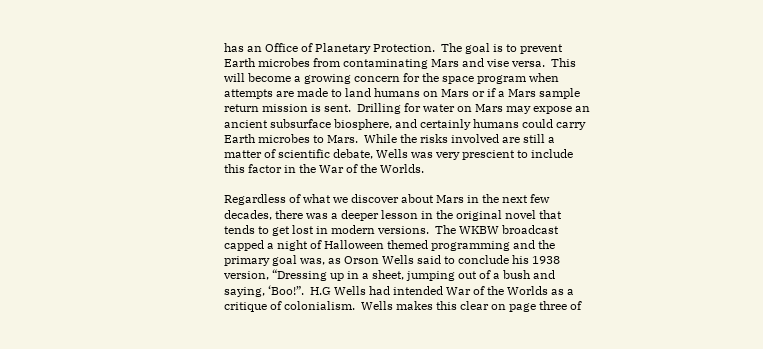has an Office of Planetary Protection.  The goal is to prevent Earth microbes from contaminating Mars and vise versa.  This will become a growing concern for the space program when attempts are made to land humans on Mars or if a Mars sample return mission is sent.  Drilling for water on Mars may expose an ancient subsurface biosphere, and certainly humans could carry Earth microbes to Mars.  While the risks involved are still a matter of scientific debate, Wells was very prescient to include this factor in the War of the Worlds.

Regardless of what we discover about Mars in the next few decades, there was a deeper lesson in the original novel that tends to get lost in modern versions.  The WKBW broadcast capped a night of Halloween themed programming and the primary goal was, as Orson Wells said to conclude his 1938 version, “Dressing up in a sheet, jumping out of a bush and saying, ‘Boo!”.  H.G Wells had intended War of the Worlds as a critique of colonialism.  Wells makes this clear on page three of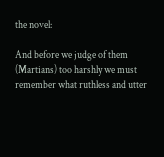the novel:

And before we judge of them (Martians) too harshly we must remember what ruthless and utter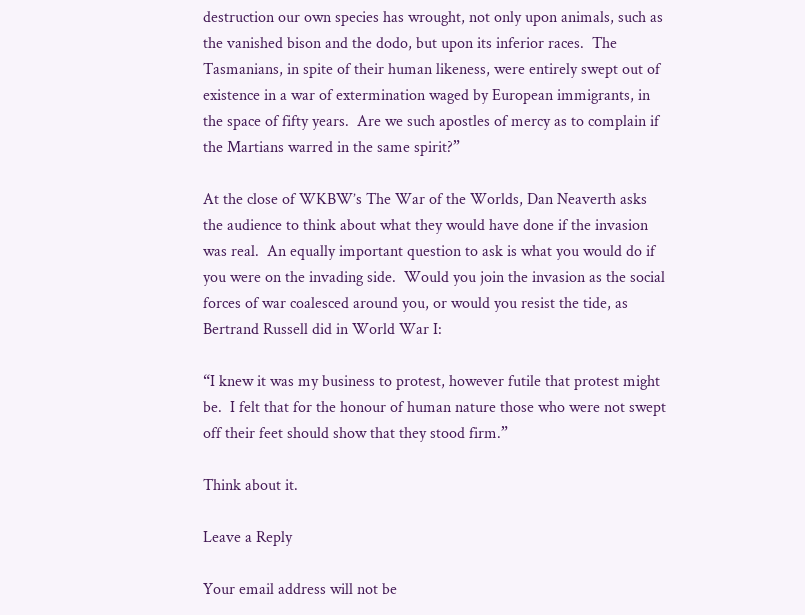destruction our own species has wrought, not only upon animals, such as the vanished bison and the dodo, but upon its inferior races.  The Tasmanians, in spite of their human likeness, were entirely swept out of existence in a war of extermination waged by European immigrants, in the space of fifty years.  Are we such apostles of mercy as to complain if the Martians warred in the same spirit?”

At the close of WKBW’s The War of the Worlds, Dan Neaverth asks the audience to think about what they would have done if the invasion was real.  An equally important question to ask is what you would do if you were on the invading side.  Would you join the invasion as the social forces of war coalesced around you, or would you resist the tide, as Bertrand Russell did in World War I:

“I knew it was my business to protest, however futile that protest might be.  I felt that for the honour of human nature those who were not swept off their feet should show that they stood firm.”

Think about it.

Leave a Reply

Your email address will not be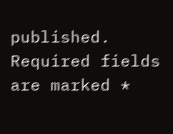published. Required fields are marked *